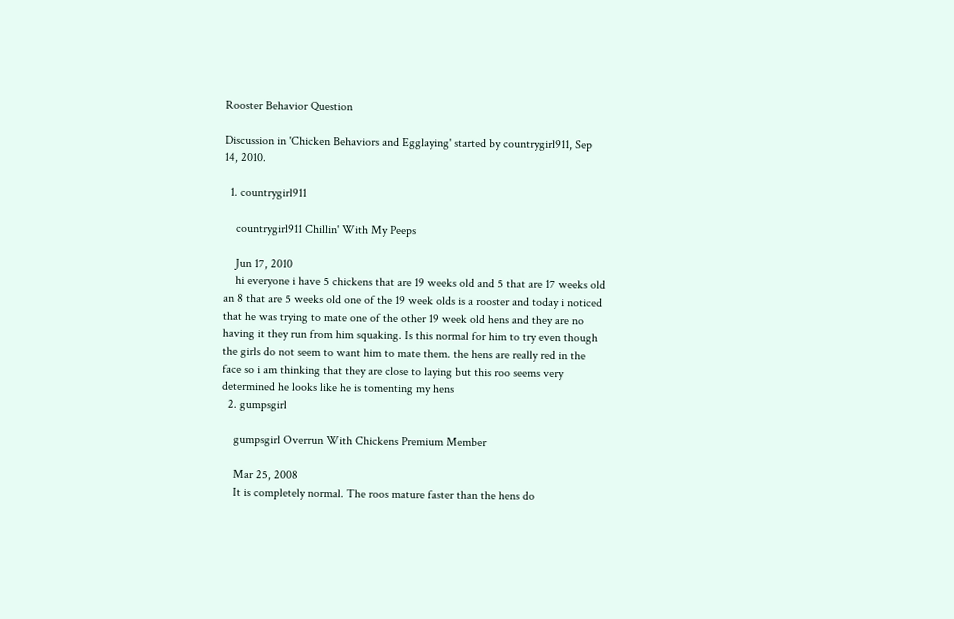Rooster Behavior Question

Discussion in 'Chicken Behaviors and Egglaying' started by countrygirl911, Sep 14, 2010.

  1. countrygirl911

    countrygirl911 Chillin' With My Peeps

    Jun 17, 2010
    hi everyone i have 5 chickens that are 19 weeks old and 5 that are 17 weeks old an 8 that are 5 weeks old one of the 19 week olds is a rooster and today i noticed that he was trying to mate one of the other 19 week old hens and they are no having it they run from him squaking. Is this normal for him to try even though the girls do not seem to want him to mate them. the hens are really red in the face so i am thinking that they are close to laying but this roo seems very determined he looks like he is tomenting my hens
  2. gumpsgirl

    gumpsgirl Overrun With Chickens Premium Member

    Mar 25, 2008
    It is completely normal. The roos mature faster than the hens do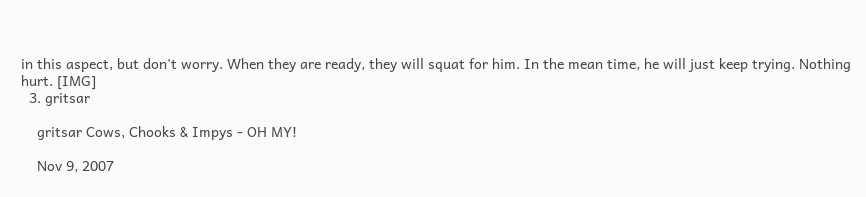in this aspect, but don't worry. When they are ready, they will squat for him. In the mean time, he will just keep trying. Nothing hurt. [IMG]
  3. gritsar

    gritsar Cows, Chooks & Impys - OH MY!

    Nov 9, 2007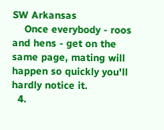SW Arkansas
    Once everybody - roos and hens - get on the same page, mating will happen so quickly you'll hardly notice it.
  4.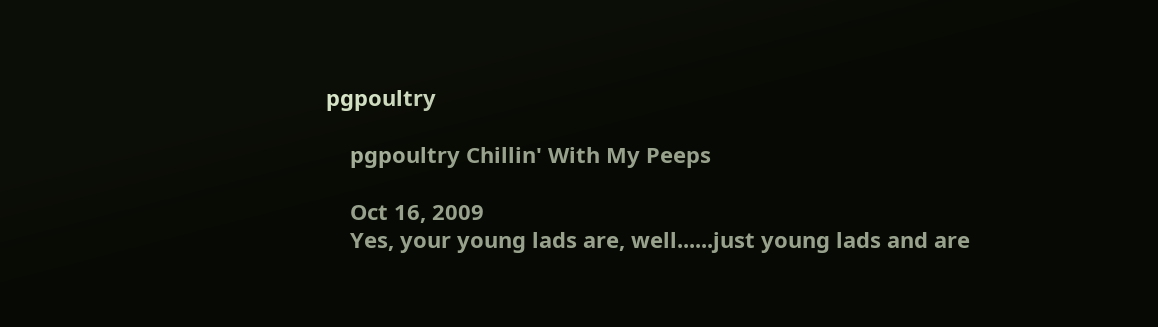pgpoultry

    pgpoultry Chillin' With My Peeps

    Oct 16, 2009
    Yes, your young lads are, well......just young lads and are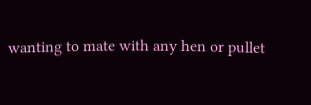wanting to mate with any hen or pullet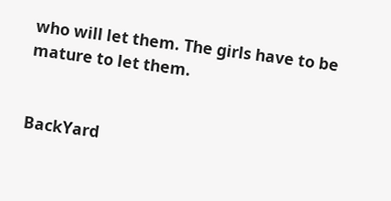who will let them. The girls have to be mature to let them.


BackYard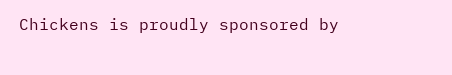Chickens is proudly sponsored by